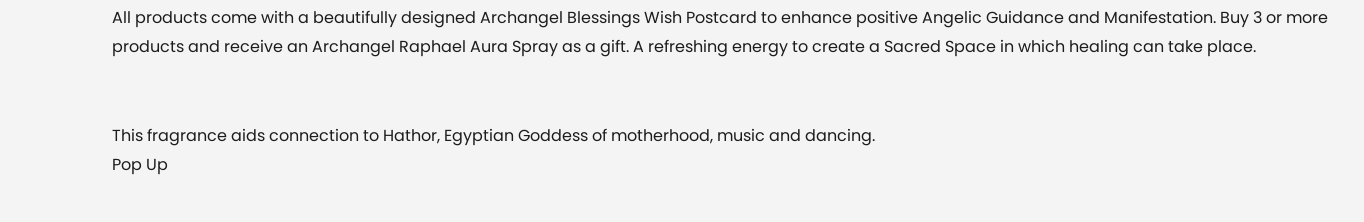All products come with a beautifully designed Archangel Blessings Wish Postcard to enhance positive Angelic Guidance and Manifestation. Buy 3 or more products and receive an Archangel Raphael Aura Spray as a gift. A refreshing energy to create a Sacred Space in which healing can take place.


This fragrance aids connection to Hathor, Egyptian Goddess of motherhood, music and dancing.
Pop Up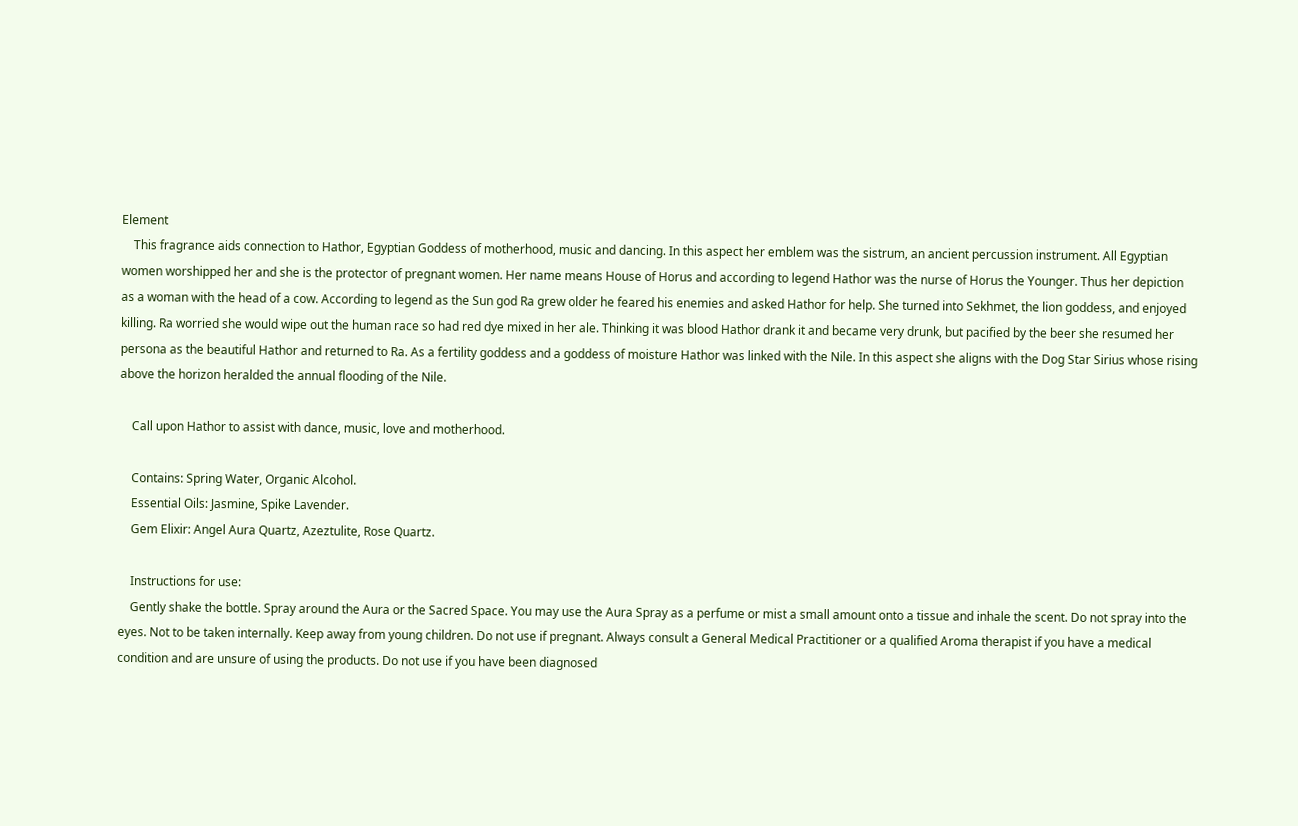Element
    This fragrance aids connection to Hathor, Egyptian Goddess of motherhood, music and dancing. In this aspect her emblem was the sistrum, an ancient percussion instrument. All Egyptian women worshipped her and she is the protector of pregnant women. Her name means House of Horus and according to legend Hathor was the nurse of Horus the Younger. Thus her depiction as a woman with the head of a cow. According to legend as the Sun god Ra grew older he feared his enemies and asked Hathor for help. She turned into Sekhmet, the lion goddess, and enjoyed killing. Ra worried she would wipe out the human race so had red dye mixed in her ale. Thinking it was blood Hathor drank it and became very drunk, but pacified by the beer she resumed her persona as the beautiful Hathor and returned to Ra. As a fertility goddess and a goddess of moisture Hathor was linked with the Nile. In this aspect she aligns with the Dog Star Sirius whose rising above the horizon heralded the annual flooding of the Nile.

    Call upon Hathor to assist with dance, music, love and motherhood.

    Contains: Spring Water, Organic Alcohol.
    Essential Oils: Jasmine, Spike Lavender.
    Gem Elixir: Angel Aura Quartz, Azeztulite, Rose Quartz.

    Instructions for use:
    Gently shake the bottle. Spray around the Aura or the Sacred Space. You may use the Aura Spray as a perfume or mist a small amount onto a tissue and inhale the scent. Do not spray into the eyes. Not to be taken internally. Keep away from young children. Do not use if pregnant. Always consult a General Medical Practitioner or a qualified Aroma therapist if you have a medical condition and are unsure of using the products. Do not use if you have been diagnosed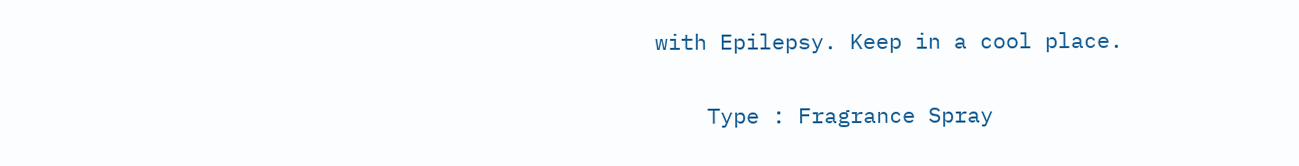with Epilepsy. Keep in a cool place.

    Type : Fragrance Spray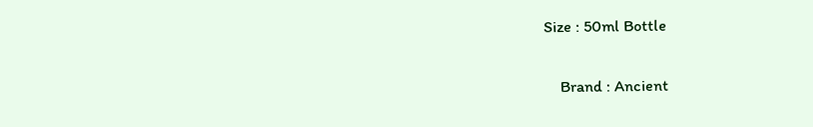Size : 50ml Bottle

    Brand : Ancient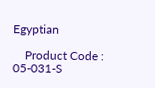Egyptian

    Product Code : 05-031-S